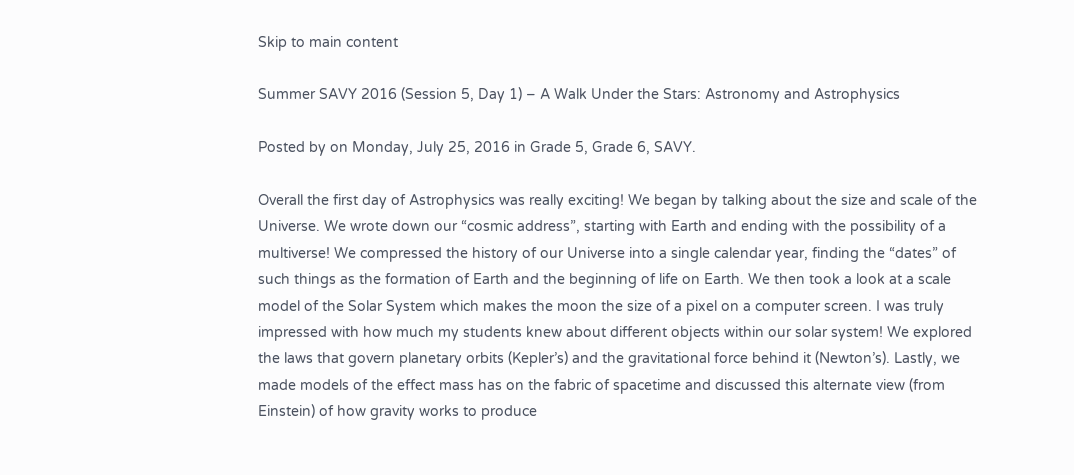Skip to main content

Summer SAVY 2016 (Session 5, Day 1) – A Walk Under the Stars: Astronomy and Astrophysics

Posted by on Monday, July 25, 2016 in Grade 5, Grade 6, SAVY.

Overall the first day of Astrophysics was really exciting! We began by talking about the size and scale of the Universe. We wrote down our “cosmic address”, starting with Earth and ending with the possibility of a multiverse! We compressed the history of our Universe into a single calendar year, finding the “dates” of such things as the formation of Earth and the beginning of life on Earth. We then took a look at a scale model of the Solar System which makes the moon the size of a pixel on a computer screen. I was truly impressed with how much my students knew about different objects within our solar system! We explored the laws that govern planetary orbits (Kepler’s) and the gravitational force behind it (Newton’s). Lastly, we made models of the effect mass has on the fabric of spacetime and discussed this alternate view (from Einstein) of how gravity works to produce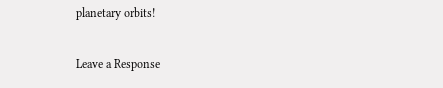planetary orbits!

Leave a Response